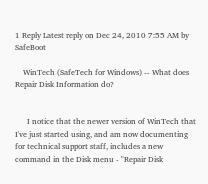1 Reply Latest reply on Dec 24, 2010 7:55 AM by SafeBoot

    WinTech (SafeTech for Windows) -- What does Repair Disk Information do?


      I notice that the newer version of WinTech that I've just started using, and am now documenting for technical support staff, includes a new command in the Disk menu - "Repair Disk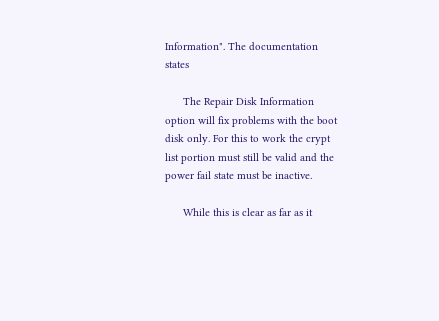Information". The documentation states

      The Repair Disk Information option will fix problems with the boot disk only. For this to work the crypt list portion must still be valid and the power fail state must be inactive.

      While this is clear as far as it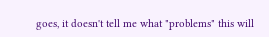goes, it doesn't tell me what "problems" this will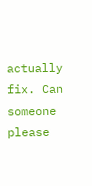actually fix. Can someone please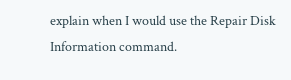explain when I would use the Repair Disk Information command.